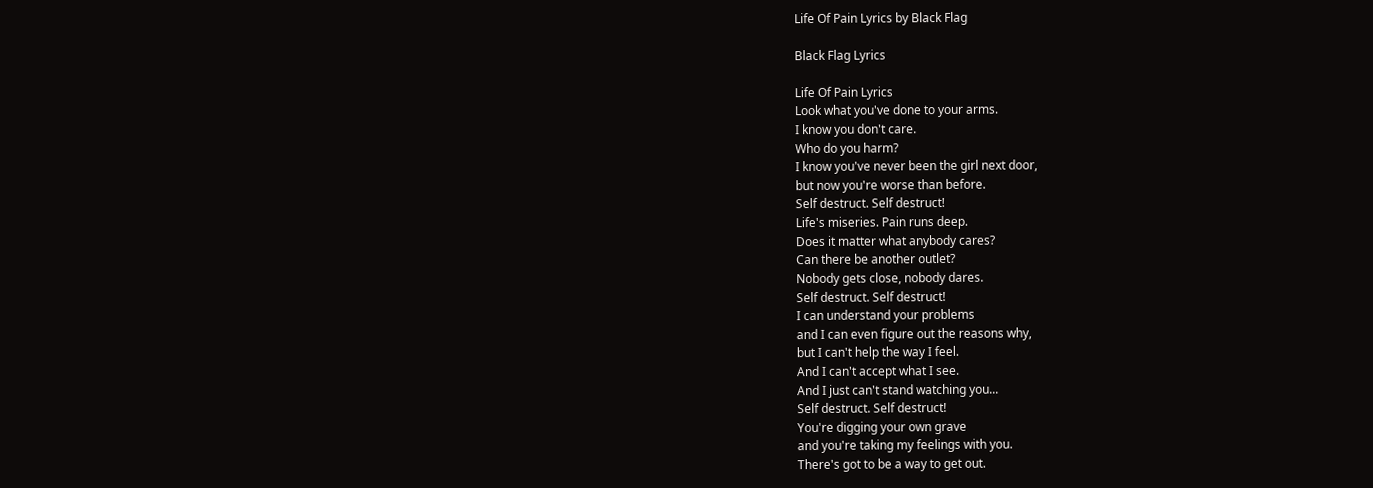Life Of Pain Lyrics by Black Flag

Black Flag Lyrics

Life Of Pain Lyrics
Look what you've done to your arms.
I know you don't care.
Who do you harm?
I know you've never been the girl next door,
but now you're worse than before.
Self destruct. Self destruct!
Life's miseries. Pain runs deep.
Does it matter what anybody cares?
Can there be another outlet?
Nobody gets close, nobody dares.
Self destruct. Self destruct!
I can understand your problems
and I can even figure out the reasons why,
but I can't help the way I feel.
And I can't accept what I see.
And I just can't stand watching you...
Self destruct. Self destruct!
You're digging your own grave
and you're taking my feelings with you.
There's got to be a way to get out.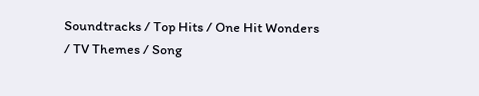Soundtracks / Top Hits / One Hit Wonders / TV Themes / Song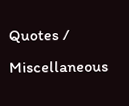Quotes / Miscellaneous